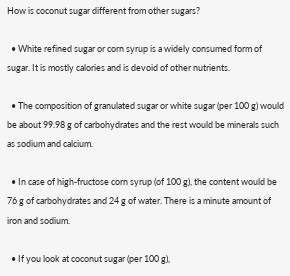How is coconut sugar different from other sugars?

  • White refined sugar or corn syrup is a widely consumed form of sugar. It is mostly calories and is devoid of other nutrients.

  • The composition of granulated sugar or white sugar (per 100 g) would be about 99.98 g of carbohydrates and the rest would be minerals such as sodium and calcium.

  • In case of high-fructose corn syrup (of 100 g), the content would be 76 g of carbohydrates and 24 g of water. There is a minute amount of iron and sodium.

  • If you look at coconut sugar (per 100 g),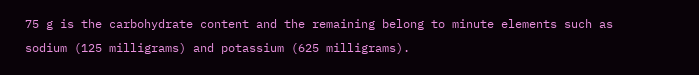75 g is the carbohydrate content and the remaining belong to minute elements such as sodium (125 milligrams) and potassium (625 milligrams).